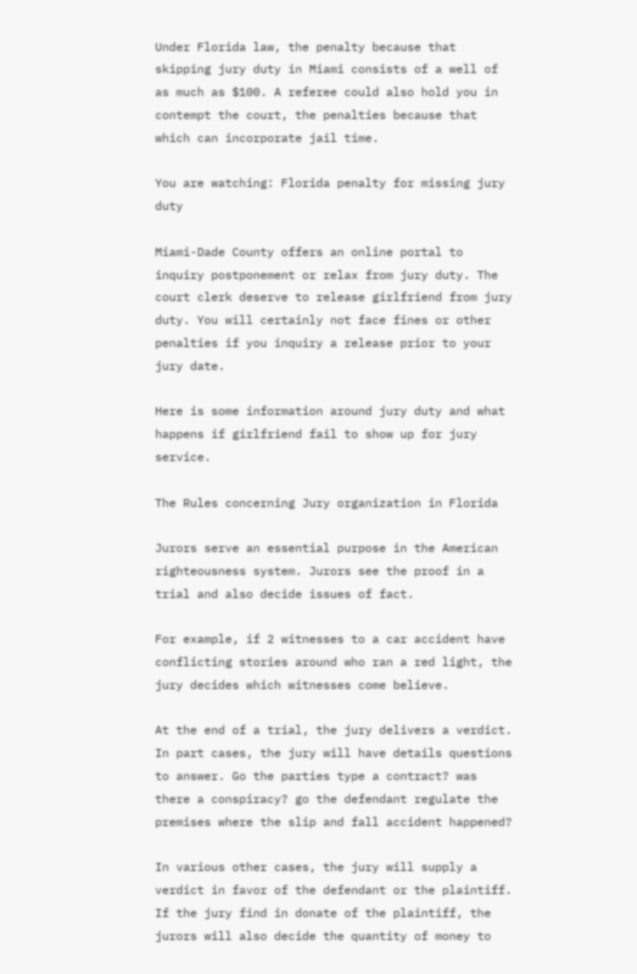Under Florida law, the penalty because that skipping jury duty in Miami consists of a well of as much as $100. A referee could also hold you in contempt the court, the penalties because that which can incorporate jail time.

You are watching: Florida penalty for missing jury duty

Miami-Dade County offers an online portal to inquiry postponement or relax from jury duty. The court clerk deserve to release girlfriend from jury duty. You will certainly not face fines or other penalties if you inquiry a release prior to your jury date.

Here is some information around jury duty and what happens if girlfriend fail to show up for jury service.

The Rules concerning Jury organization in Florida

Jurors serve an essential purpose in the American righteousness system. Jurors see the proof in a trial and also decide issues of fact.

For example, if 2 witnesses to a car accident have conflicting stories around who ran a red light, the jury decides which witnesses come believe.

At the end of a trial, the jury delivers a verdict. In part cases, the jury will have details questions to answer. Go the parties type a contract? was there a conspiracy? go the defendant regulate the premises where the slip and fall accident happened?

In various other cases, the jury will supply a verdict in favor of the defendant or the plaintiff. If the jury find in donate of the plaintiff, the jurors will also decide the quantity of money to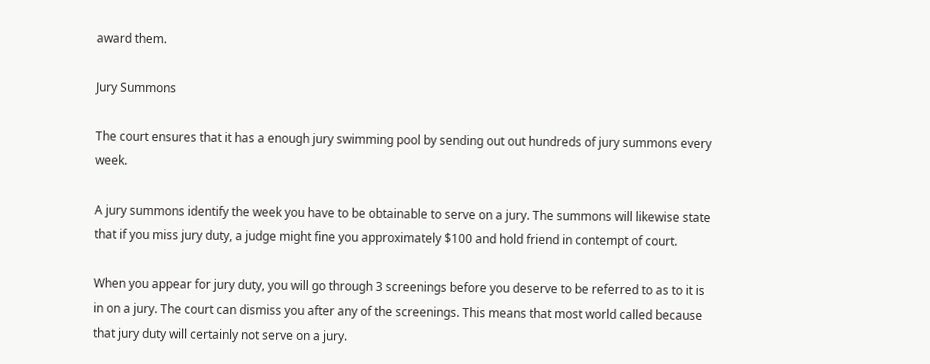award them.

Jury Summons

The court ensures that it has a enough jury swimming pool by sending out out hundreds of jury summons every week.

A jury summons identify the week you have to be obtainable to serve on a jury. The summons will likewise state that if you miss jury duty, a judge might fine you approximately $100 and hold friend in contempt of court.

When you appear for jury duty, you will go through 3 screenings before you deserve to be referred to as to it is in on a jury. The court can dismiss you after any of the screenings. This means that most world called because that jury duty will certainly not serve on a jury.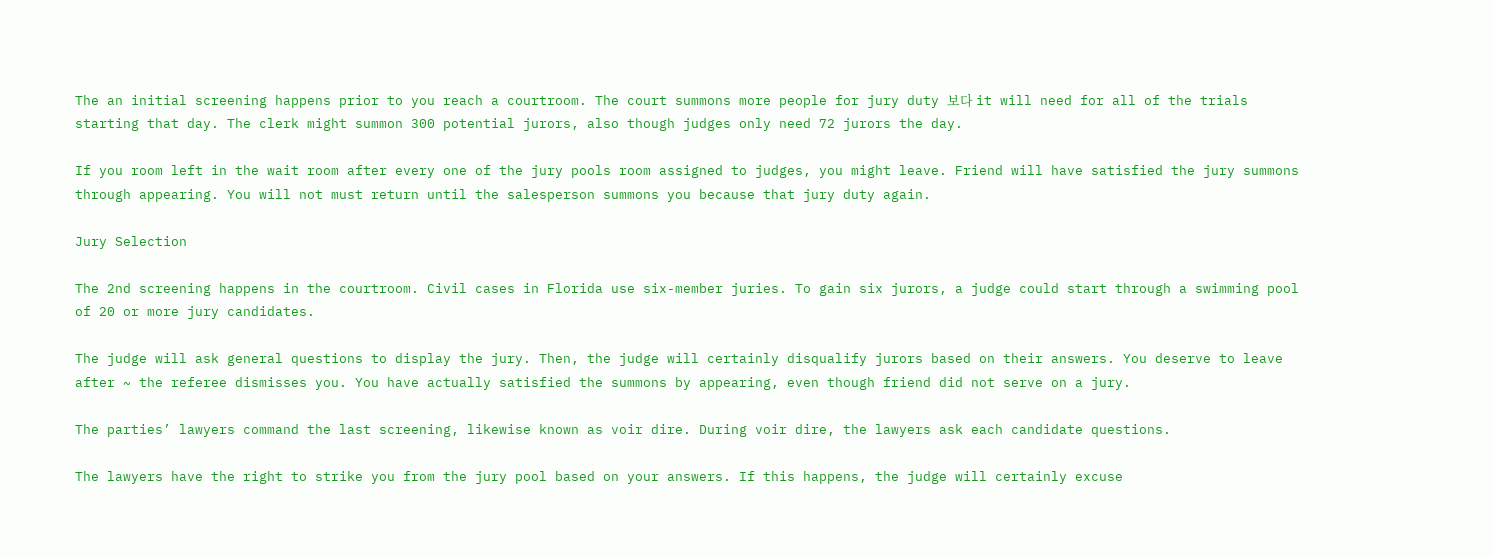The an initial screening happens prior to you reach a courtroom. The court summons more people for jury duty 보다 it will need for all of the trials starting that day. The clerk might summon 300 potential jurors, also though judges only need 72 jurors the day.

If you room left in the wait room after every one of the jury pools room assigned to judges, you might leave. Friend will have satisfied the jury summons through appearing. You will not must return until the salesperson summons you because that jury duty again.

Jury Selection

The 2nd screening happens in the courtroom. Civil cases in Florida use six-member juries. To gain six jurors, a judge could start through a swimming pool of 20 or more jury candidates.

The judge will ask general questions to display the jury. Then, the judge will certainly disqualify jurors based on their answers. You deserve to leave after ~ the referee dismisses you. You have actually satisfied the summons by appearing, even though friend did not serve on a jury.

The parties’ lawyers command the last screening, likewise known as voir dire. During voir dire, the lawyers ask each candidate questions.

The lawyers have the right to strike you from the jury pool based on your answers. If this happens, the judge will certainly excuse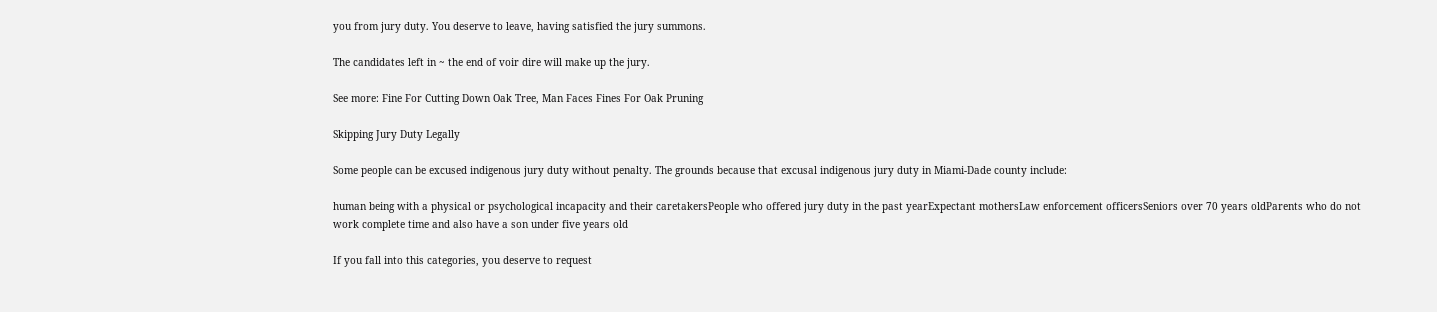you from jury duty. You deserve to leave, having satisfied the jury summons.

The candidates left in ~ the end of voir dire will make up the jury.

See more: Fine For Cutting Down Oak Tree, Man Faces Fines For Oak Pruning

Skipping Jury Duty Legally

Some people can be excused indigenous jury duty without penalty. The grounds because that excusal indigenous jury duty in Miami-Dade county include:

human being with a physical or psychological incapacity and their caretakersPeople who offered jury duty in the past yearExpectant mothersLaw enforcement officersSeniors over 70 years oldParents who do not work complete time and also have a son under five years old

If you fall into this categories, you deserve to request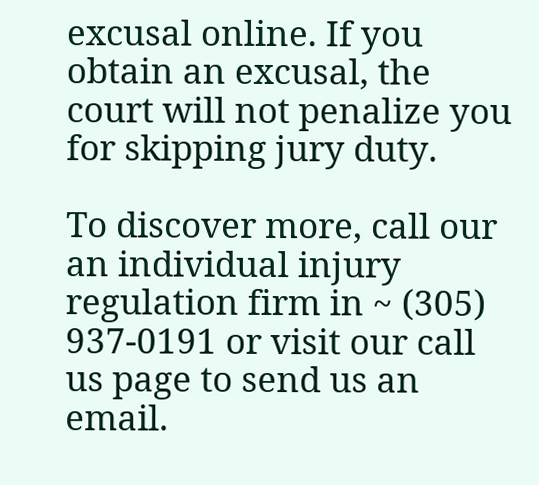excusal online. If you obtain an excusal, the court will not penalize you for skipping jury duty.

To discover more, call our an individual injury regulation firm in ~ (305) 937-0191 or visit our call us page to send us an email.